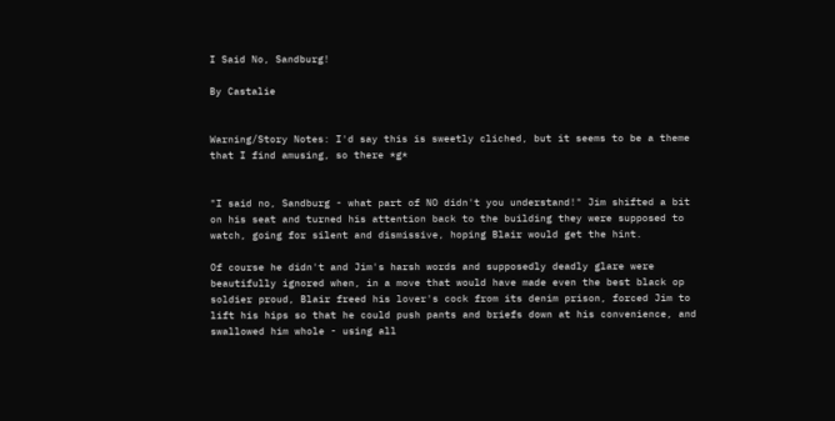I Said No, Sandburg!

By Castalie


Warning/Story Notes: I'd say this is sweetly cliched, but it seems to be a theme that I find amusing, so there *g*


"I said no, Sandburg - what part of NO didn't you understand!" Jim shifted a bit on his seat and turned his attention back to the building they were supposed to watch, going for silent and dismissive, hoping Blair would get the hint.

Of course he didn't and Jim's harsh words and supposedly deadly glare were beautifully ignored when, in a move that would have made even the best black op soldier proud, Blair freed his lover's cock from its denim prison, forced Jim to lift his hips so that he could push pants and briefs down at his convenience, and swallowed him whole - using all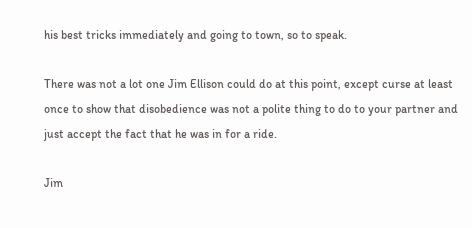his best tricks immediately and going to town, so to speak.

There was not a lot one Jim Ellison could do at this point, except curse at least once to show that disobedience was not a polite thing to do to your partner and just accept the fact that he was in for a ride.

Jim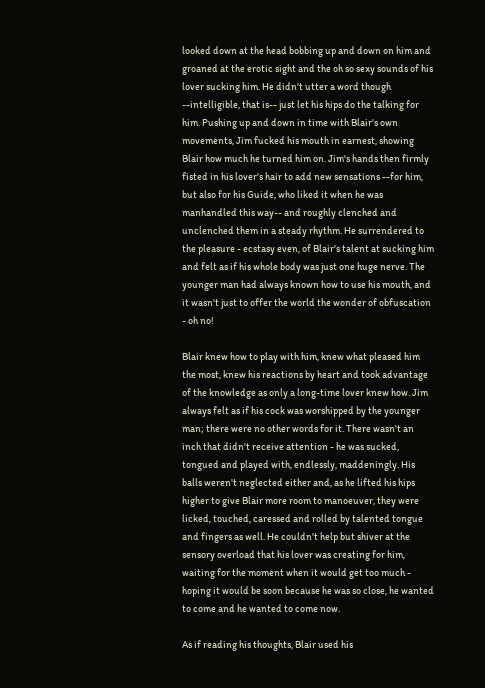looked down at the head bobbing up and down on him and groaned at the erotic sight and the oh so sexy sounds of his lover sucking him. He didn't utter a word though --intelligible, that is-- just let his hips do the talking for him. Pushing up and down in time with Blair's own movements, Jim fucked his mouth in earnest, showing Blair how much he turned him on. Jim's hands then firmly fisted in his lover's hair to add new sensations --for him, but also for his Guide, who liked it when he was manhandled this way-- and roughly clenched and unclenched them in a steady rhythm. He surrendered to the pleasure - ecstasy even, of Blair's talent at sucking him and felt as if his whole body was just one huge nerve. The younger man had always known how to use his mouth, and it wasn't just to offer the world the wonder of obfuscation - oh no!

Blair knew how to play with him, knew what pleased him the most, knew his reactions by heart and took advantage of the knowledge as only a long-time lover knew how. Jim always felt as if his cock was worshipped by the younger man; there were no other words for it. There wasn't an inch that didn't receive attention - he was sucked, tongued and played with, endlessly, maddeningly. His balls weren't neglected either and, as he lifted his hips higher to give Blair more room to manoeuver, they were licked, touched, caressed and rolled by talented tongue and fingers as well. He couldn't help but shiver at the sensory overload that his lover was creating for him, waiting for the moment when it would get too much - hoping it would be soon because he was so close, he wanted to come and he wanted to come now.

As if reading his thoughts, Blair used his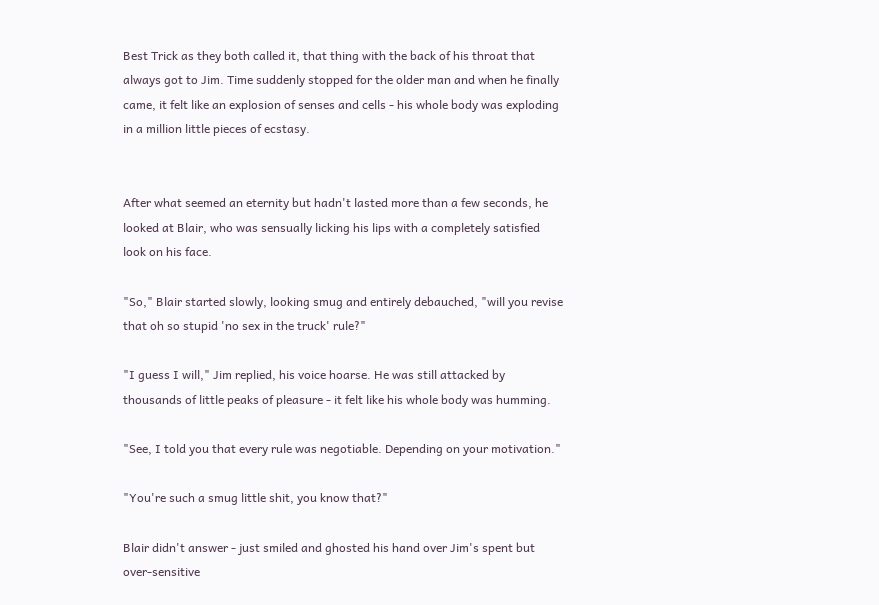Best Trick as they both called it, that thing with the back of his throat that always got to Jim. Time suddenly stopped for the older man and when he finally came, it felt like an explosion of senses and cells - his whole body was exploding in a million little pieces of ecstasy.


After what seemed an eternity but hadn't lasted more than a few seconds, he looked at Blair, who was sensually licking his lips with a completely satisfied look on his face.

"So," Blair started slowly, looking smug and entirely debauched, "will you revise that oh so stupid 'no sex in the truck' rule?"

"I guess I will," Jim replied, his voice hoarse. He was still attacked by thousands of little peaks of pleasure - it felt like his whole body was humming.

"See, I told you that every rule was negotiable. Depending on your motivation."

"You're such a smug little shit, you know that?"

Blair didn't answer - just smiled and ghosted his hand over Jim's spent but over-sensitive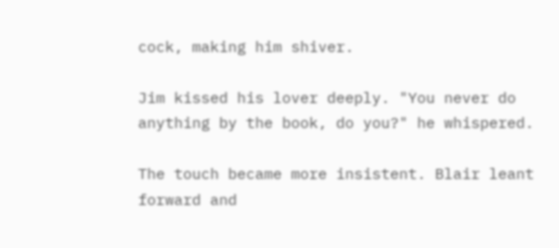cock, making him shiver.

Jim kissed his lover deeply. "You never do anything by the book, do you?" he whispered.

The touch became more insistent. Blair leant forward and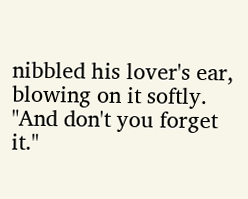nibbled his lover's ear, blowing on it softly. "And don't you forget it."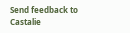Send feedback to Castalie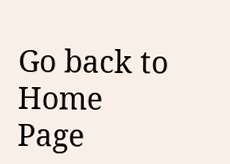Go back to Home Page